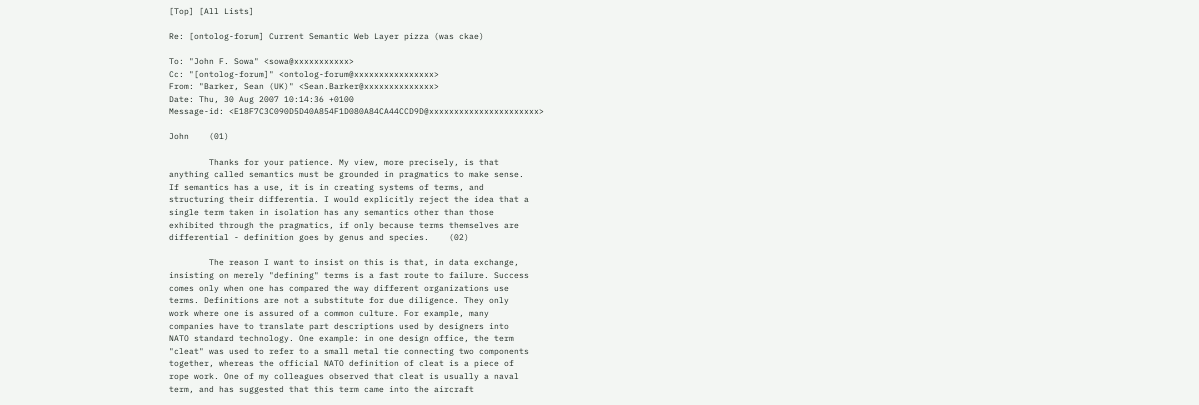[Top] [All Lists]

Re: [ontolog-forum] Current Semantic Web Layer pizza (was ckae)

To: "John F. Sowa" <sowa@xxxxxxxxxxx>
Cc: "[ontolog-forum]" <ontolog-forum@xxxxxxxxxxxxxxxx>
From: "Barker, Sean (UK)" <Sean.Barker@xxxxxxxxxxxxxx>
Date: Thu, 30 Aug 2007 10:14:36 +0100
Message-id: <E18F7C3C090D5D40A854F1D080A84CA44CCD9D@xxxxxxxxxxxxxxxxxxxxxx>

John    (01)

        Thanks for your patience. My view, more precisely, is that
anything called semantics must be grounded in pragmatics to make sense.
If semantics has a use, it is in creating systems of terms, and
structuring their differentia. I would explicitly reject the idea that a
single term taken in isolation has any semantics other than those
exhibited through the pragmatics, if only because terms themselves are
differential - definition goes by genus and species.    (02)

        The reason I want to insist on this is that, in data exchange,
insisting on merely "defining" terms is a fast route to failure. Success
comes only when one has compared the way different organizations use
terms. Definitions are not a substitute for due diligence. They only
work where one is assured of a common culture. For example, many
companies have to translate part descriptions used by designers into
NATO standard technology. One example: in one design office, the term
"cleat" was used to refer to a small metal tie connecting two components
together, whereas the official NATO definition of cleat is a piece of
rope work. One of my colleagues observed that cleat is usually a naval
term, and has suggested that this term came into the aircraft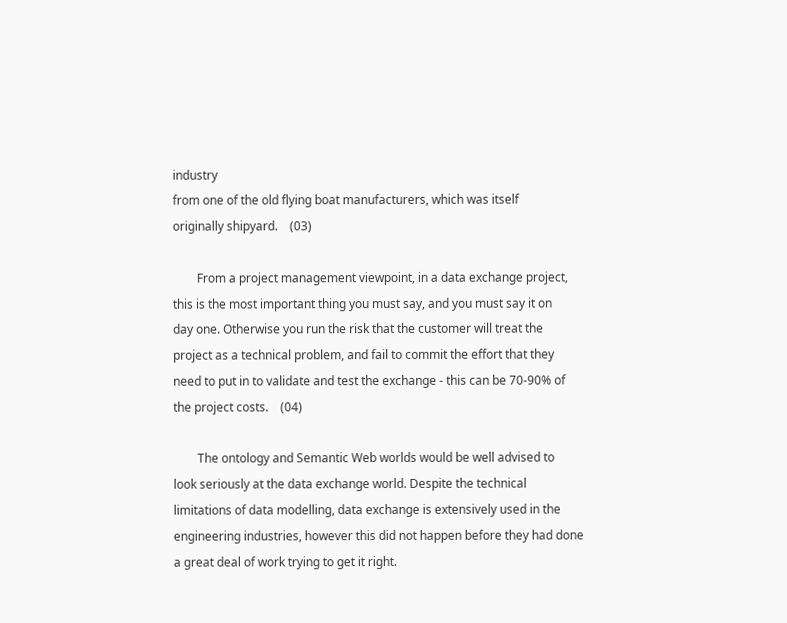industry
from one of the old flying boat manufacturers, which was itself
originally shipyard.    (03)

        From a project management viewpoint, in a data exchange project,
this is the most important thing you must say, and you must say it on
day one. Otherwise you run the risk that the customer will treat the
project as a technical problem, and fail to commit the effort that they
need to put in to validate and test the exchange - this can be 70-90% of
the project costs.    (04)

        The ontology and Semantic Web worlds would be well advised to
look seriously at the data exchange world. Despite the technical
limitations of data modelling, data exchange is extensively used in the
engineering industries, however this did not happen before they had done
a great deal of work trying to get it right.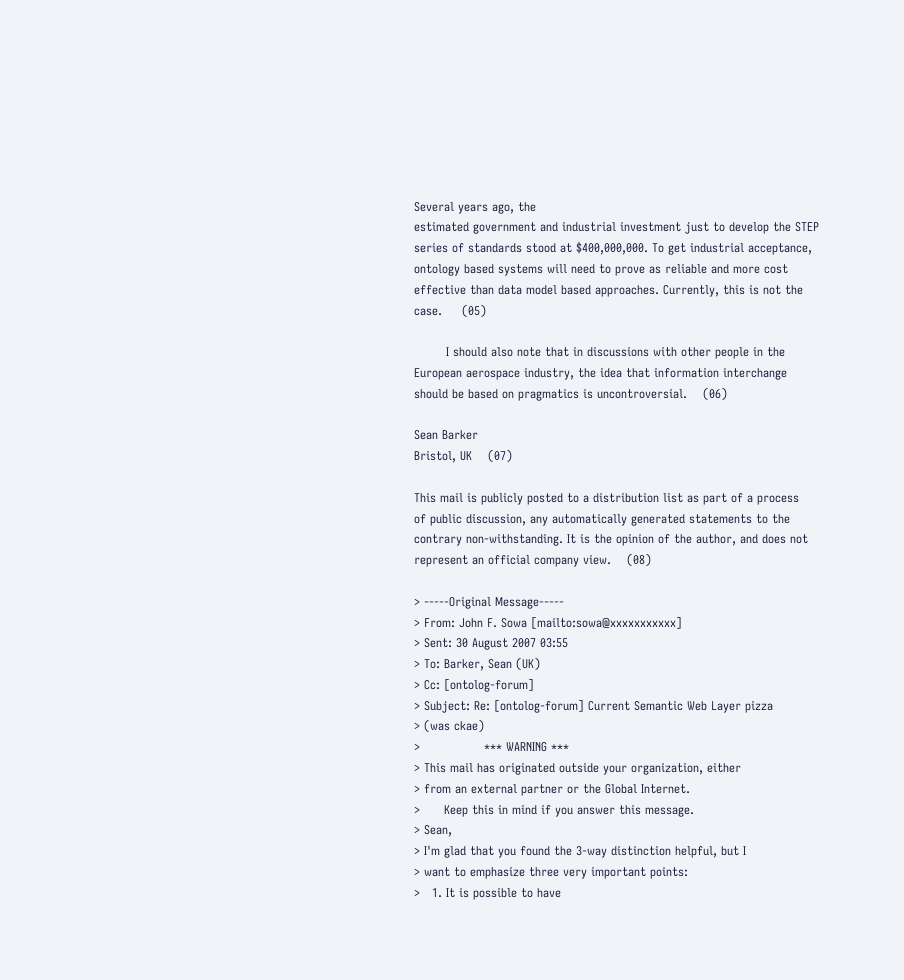Several years ago, the
estimated government and industrial investment just to develop the STEP
series of standards stood at $400,000,000. To get industrial acceptance,
ontology based systems will need to prove as reliable and more cost
effective than data model based approaches. Currently, this is not the
case.     (05)

        I should also note that in discussions with other people in the
European aerospace industry, the idea that information interchange
should be based on pragmatics is uncontroversial.    (06)

Sean Barker
Bristol, UK    (07)

This mail is publicly posted to a distribution list as part of a process
of public discussion, any automatically generated statements to the
contrary non-withstanding. It is the opinion of the author, and does not
represent an official company view.    (08)

> -----Original Message-----
> From: John F. Sowa [mailto:sowa@xxxxxxxxxxx]
> Sent: 30 August 2007 03:55
> To: Barker, Sean (UK)
> Cc: [ontolog-forum]
> Subject: Re: [ontolog-forum] Current Semantic Web Layer pizza
> (was ckae)
>                *** WARNING ***
> This mail has originated outside your organization, either
> from an external partner or the Global Internet.
>      Keep this in mind if you answer this message.
> Sean,
> I'm glad that you found the 3-way distinction helpful, but I
> want to emphasize three very important points:
>   1. It is possible to have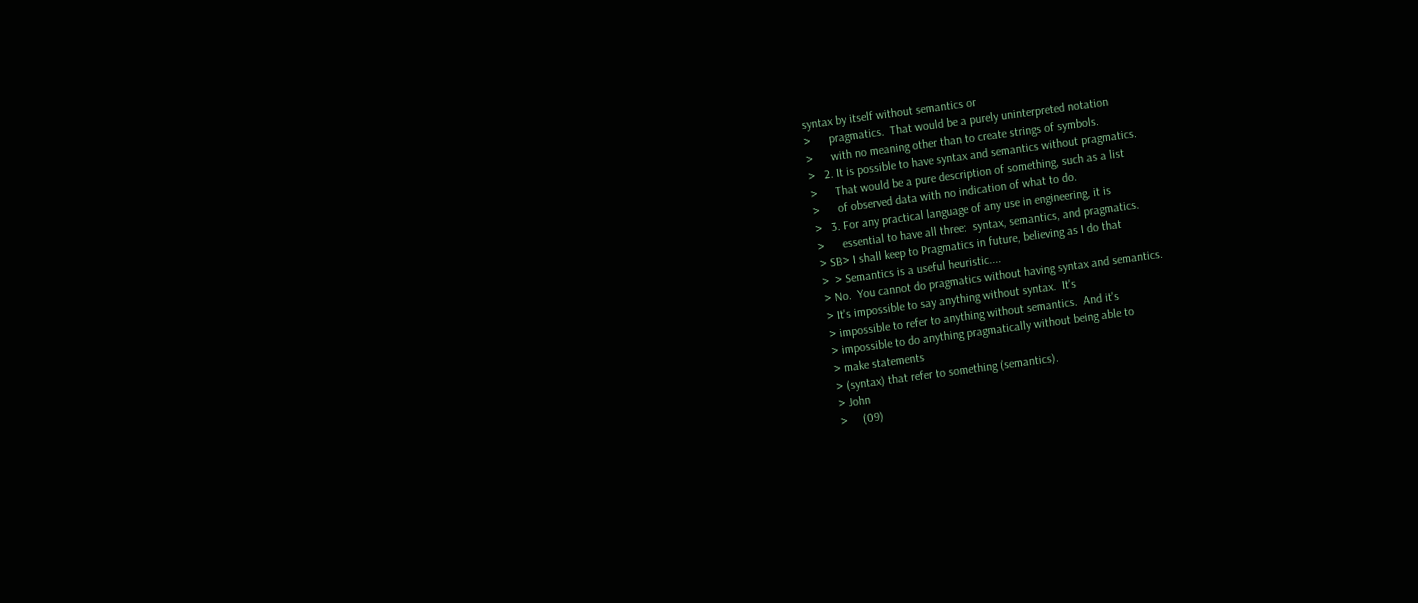syntax by itself without semantics or
>      pragmatics.  That would be a purely uninterpreted notation
>      with no meaning other than to create strings of symbols.
>   2. It is possible to have syntax and semantics without pragmatics.
>      That would be a pure description of something, such as a list
>      of observed data with no indication of what to do.
>   3. For any practical language of any use in engineering, it is
>      essential to have all three:  syntax, semantics, and pragmatics.
> SB> I shall keep to Pragmatics in future, believing as I do that
>  > Semantics is a useful heuristic....
> No.  You cannot do pragmatics without having syntax and semantics.
> It's impossible to say anything without syntax.  It's
> impossible to refer to anything without semantics.  And it's
> impossible to do anything pragmatically without being able to
> make statements
> (syntax) that refer to something (semantics).
> John
>     (09)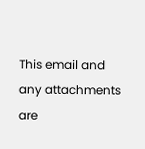This email and any attachments are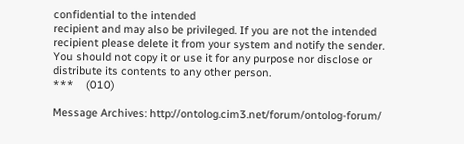confidential to the intended
recipient and may also be privileged. If you are not the intended
recipient please delete it from your system and notify the sender.
You should not copy it or use it for any purpose nor disclose or
distribute its contents to any other person.
***    (010)

Message Archives: http://ontolog.cim3.net/forum/ontolog-forum/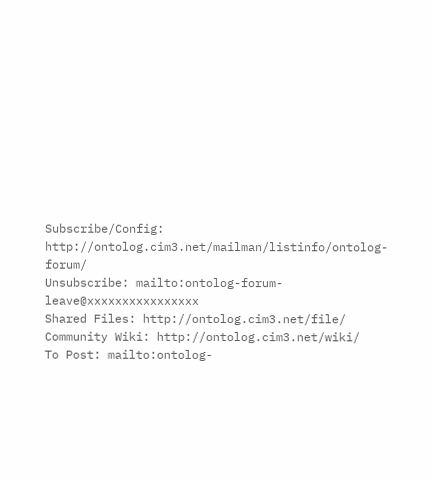Subscribe/Config: http://ontolog.cim3.net/mailman/listinfo/ontolog-forum/
Unsubscribe: mailto:ontolog-forum-leave@xxxxxxxxxxxxxxxx
Shared Files: http://ontolog.cim3.net/file/
Community Wiki: http://ontolog.cim3.net/wiki/
To Post: mailto:ontolog-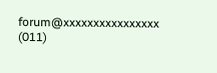forum@xxxxxxxxxxxxxxxx    (011)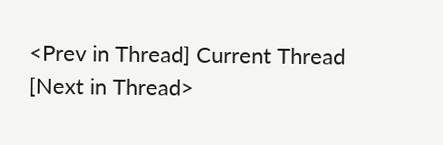<Prev in Thread] Current Thread [Next in Thread>